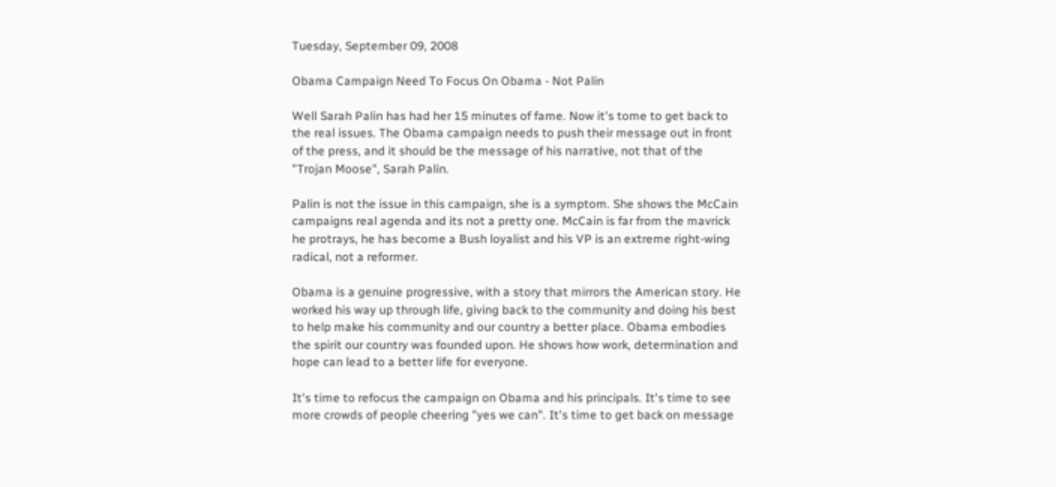Tuesday, September 09, 2008

Obama Campaign Need To Focus On Obama - Not Palin

Well Sarah Palin has had her 15 minutes of fame. Now it's tome to get back to the real issues. The Obama campaign needs to push their message out in front of the press, and it should be the message of his narrative, not that of the "Trojan Moose", Sarah Palin.

Palin is not the issue in this campaign, she is a symptom. She shows the McCain campaigns real agenda and its not a pretty one. McCain is far from the mavrick he protrays, he has become a Bush loyalist and his VP is an extreme right-wing radical, not a reformer.

Obama is a genuine progressive, with a story that mirrors the American story. He worked his way up through life, giving back to the community and doing his best to help make his community and our country a better place. Obama embodies the spirit our country was founded upon. He shows how work, determination and hope can lead to a better life for everyone.

It's time to refocus the campaign on Obama and his principals. It's time to see more crowds of people cheering "yes we can". It's time to get back on message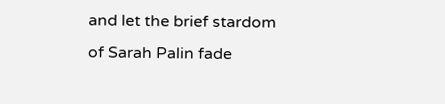and let the brief stardom of Sarah Palin fade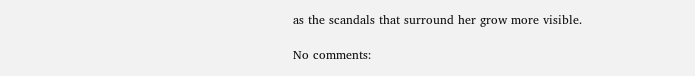as the scandals that surround her grow more visible.

No comments: